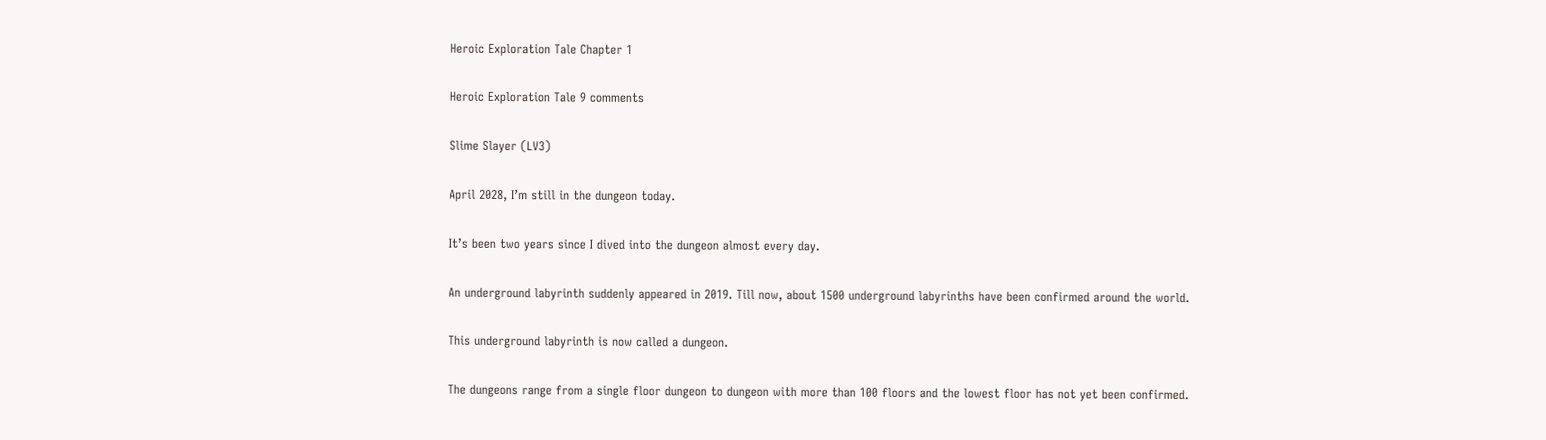Heroic Exploration Tale Chapter 1

Heroic Exploration Tale 9 comments

Slime Slayer (LV3)

April 2028, I’m still in the dungeon today.

It’s been two years since I dived into the dungeon almost every day.

An underground labyrinth suddenly appeared in 2019. Till now, about 1500 underground labyrinths have been confirmed around the world.

This underground labyrinth is now called a dungeon.

The dungeons range from a single floor dungeon to dungeon with more than 100 floors and the lowest floor has not yet been confirmed.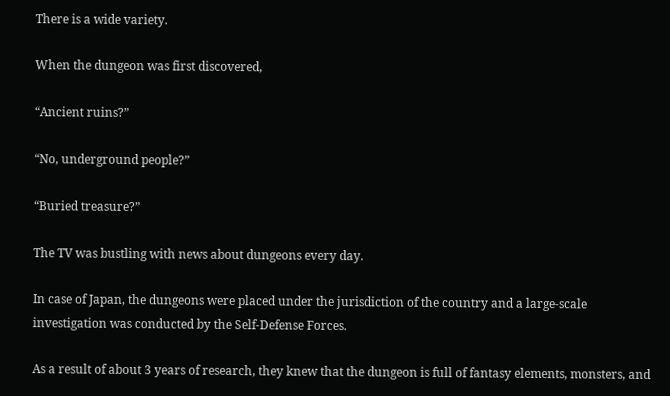There is a wide variety.

When the dungeon was first discovered,

“Ancient ruins?”

“No, underground people?”

“Buried treasure?”

The TV was bustling with news about dungeons every day.

In case of Japan, the dungeons were placed under the jurisdiction of the country and a large-scale investigation was conducted by the Self-Defense Forces.

As a result of about 3 years of research, they knew that the dungeon is full of fantasy elements, monsters, and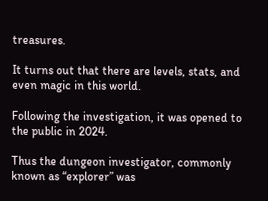treasures.

It turns out that there are levels, stats, and even magic in this world.

Following the investigation, it was opened to the public in 2024.

Thus the dungeon investigator, commonly known as “explorer” was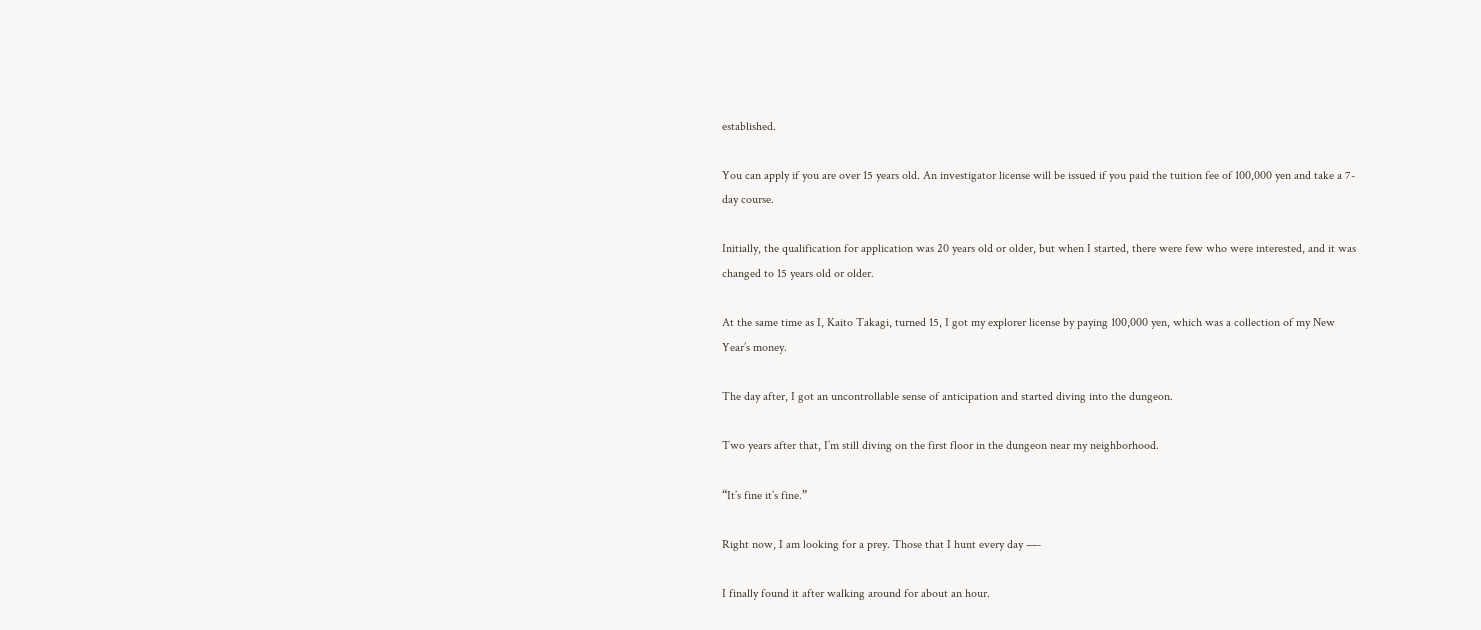established.

You can apply if you are over 15 years old. An investigator license will be issued if you paid the tuition fee of 100,000 yen and take a 7-day course.

Initially, the qualification for application was 20 years old or older, but when I started, there were few who were interested, and it was changed to 15 years old or older.

At the same time as I, Kaito Takagi, turned 15, I got my explorer license by paying 100,000 yen, which was a collection of my New Year’s money.

The day after, I got an uncontrollable sense of anticipation and started diving into the dungeon.

Two years after that, I’m still diving on the first floor in the dungeon near my neighborhood.

“It’s fine it’s fine.”

Right now, I am looking for a prey. Those that I hunt every day —-

I finally found it after walking around for about an hour.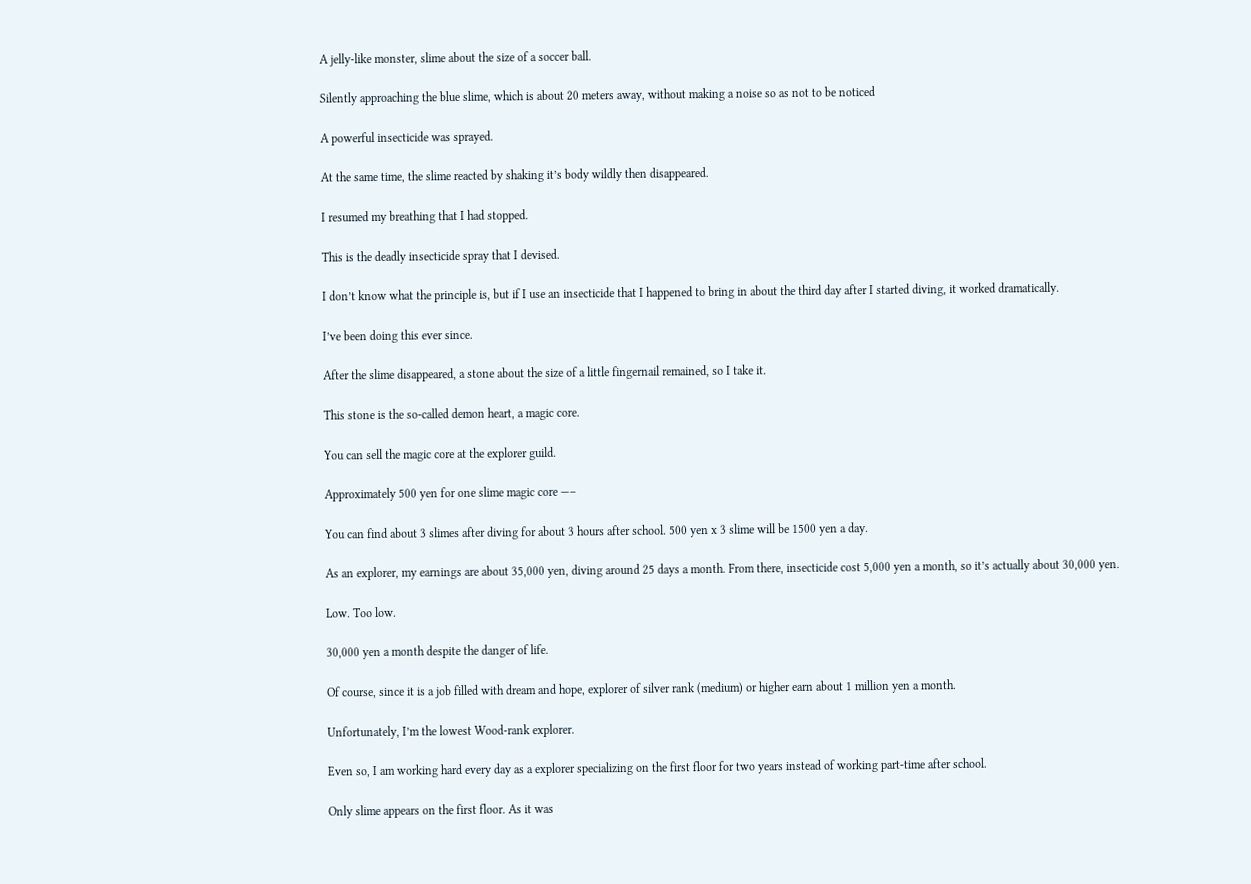A jelly-like monster, slime about the size of a soccer ball.

Silently approaching the blue slime, which is about 20 meters away, without making a noise so as not to be noticed

A powerful insecticide was sprayed.

At the same time, the slime reacted by shaking it’s body wildly then disappeared.

I resumed my breathing that I had stopped.

This is the deadly insecticide spray that I devised.

I don’t know what the principle is, but if I use an insecticide that I happened to bring in about the third day after I started diving, it worked dramatically.

I’ve been doing this ever since.

After the slime disappeared, a stone about the size of a little fingernail remained, so I take it.

This stone is the so-called demon heart, a magic core.

You can sell the magic core at the explorer guild.

Approximately 500 yen for one slime magic core —–

You can find about 3 slimes after diving for about 3 hours after school. 500 yen x 3 slime will be 1500 yen a day.

As an explorer, my earnings are about 35,000 yen, diving around 25 days a month. From there, insecticide cost 5,000 yen a month, so it’s actually about 30,000 yen.

Low. Too low.

30,000 yen a month despite the danger of life.

Of course, since it is a job filled with dream and hope, explorer of silver rank (medium) or higher earn about 1 million yen a month.

Unfortunately, I’m the lowest Wood-rank explorer.

Even so, I am working hard every day as a explorer specializing on the first floor for two years instead of working part-time after school.

Only slime appears on the first floor. As it was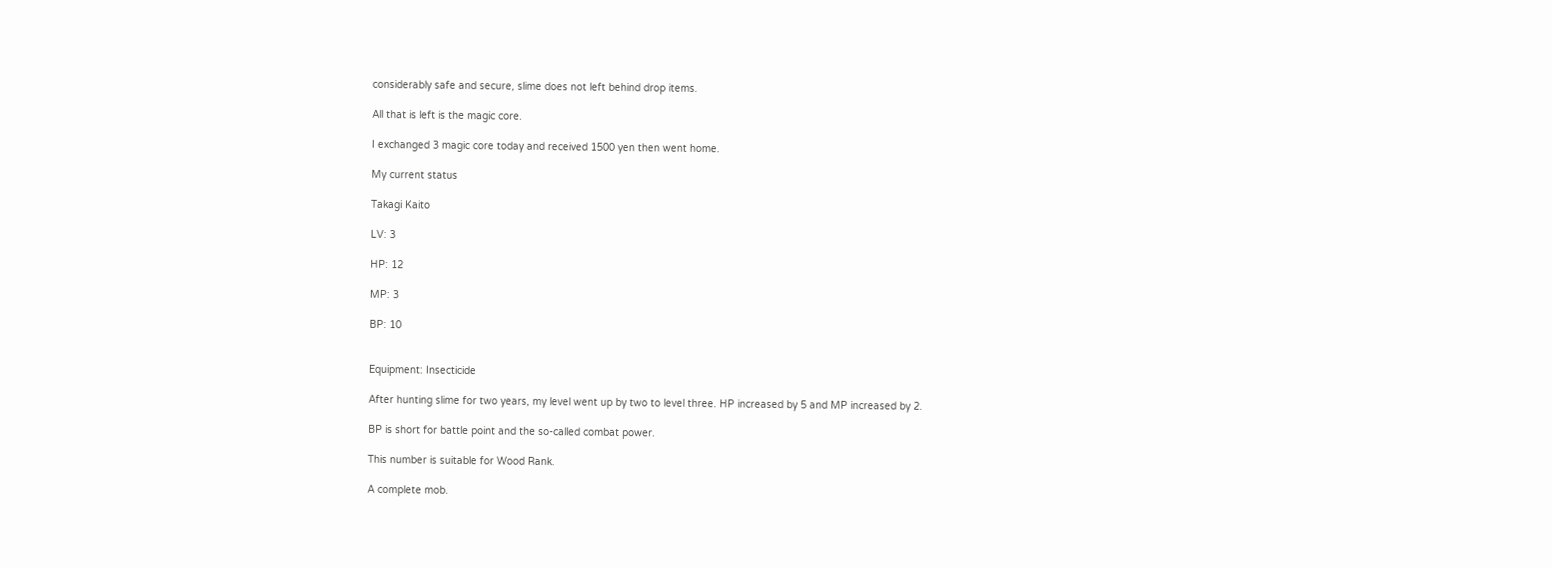considerably safe and secure, slime does not left behind drop items.

All that is left is the magic core.

I exchanged 3 magic core today and received 1500 yen then went home.

My current status

Takagi Kaito

LV: 3

HP: 12

MP: 3

BP: 10


Equipment: Insecticide

After hunting slime for two years, my level went up by two to level three. HP increased by 5 and MP increased by 2.

BP is short for battle point and the so-called combat power.

This number is suitable for Wood Rank.

A complete mob.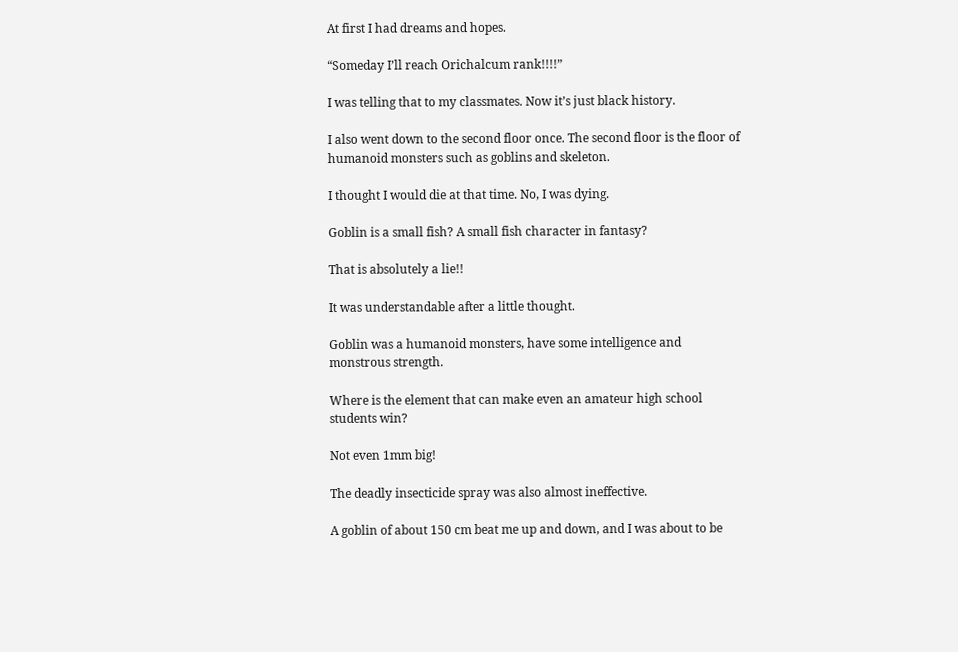At first I had dreams and hopes.

“Someday I’ll reach Orichalcum rank!!!!”

I was telling that to my classmates. Now it’s just black history.

I also went down to the second floor once. The second floor is the floor of humanoid monsters such as goblins and skeleton.

I thought I would die at that time. No, I was dying.

Goblin is a small fish? A small fish character in fantasy?

That is absolutely a lie!!

It was understandable after a little thought.

Goblin was a humanoid monsters, have some intelligence and monstrous strength.

Where is the element that can make even an amateur high school students win?

Not even 1mm big!

The deadly insecticide spray was also almost ineffective.

A goblin of about 150 cm beat me up and down, and I was about to be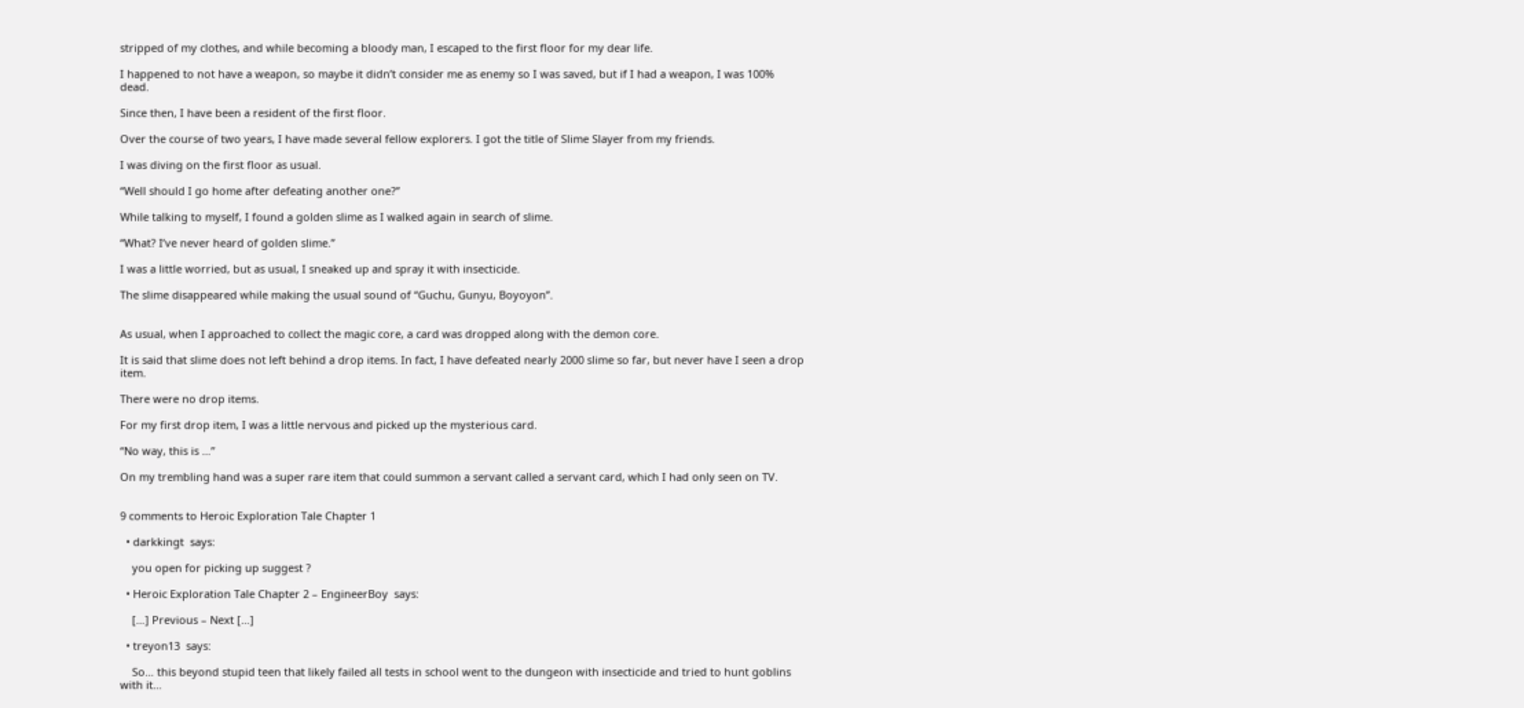stripped of my clothes, and while becoming a bloody man, I escaped to the first floor for my dear life.

I happened to not have a weapon, so maybe it didn’t consider me as enemy so I was saved, but if I had a weapon, I was 100% dead.

Since then, I have been a resident of the first floor.

Over the course of two years, I have made several fellow explorers. I got the title of Slime Slayer from my friends.

I was diving on the first floor as usual.

“Well should I go home after defeating another one?”

While talking to myself, I found a golden slime as I walked again in search of slime.

“What? I’ve never heard of golden slime.”

I was a little worried, but as usual, I sneaked up and spray it with insecticide.

The slime disappeared while making the usual sound of “Guchu, Gunyu, Boyoyon”.


As usual, when I approached to collect the magic core, a card was dropped along with the demon core.

It is said that slime does not left behind a drop items. In fact, I have defeated nearly 2000 slime so far, but never have I seen a drop item.

There were no drop items.

For my first drop item, I was a little nervous and picked up the mysterious card.

“No way, this is …”

On my trembling hand was a super rare item that could summon a servant called a servant card, which I had only seen on TV.


9 comments to Heroic Exploration Tale Chapter 1

  • darkkingt  says:

    you open for picking up suggest ?

  • Heroic Exploration Tale Chapter 2 – EngineerBoy  says:

    […] Previous – Next […]

  • treyon13  says:

    So… this beyond stupid teen that likely failed all tests in school went to the dungeon with insecticide and tried to hunt goblins with it…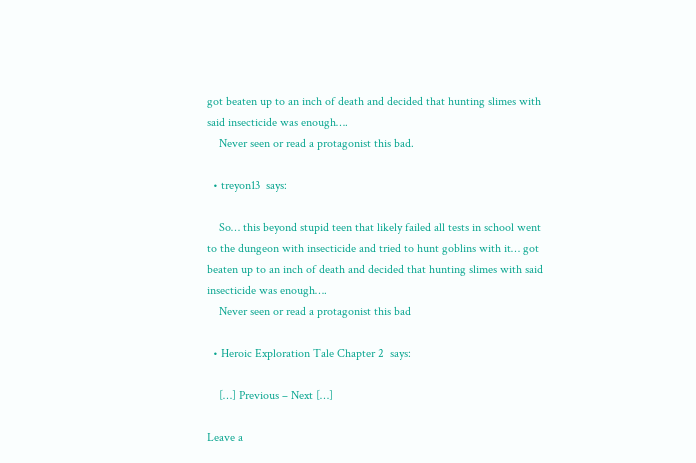got beaten up to an inch of death and decided that hunting slimes with said insecticide was enough….
    Never seen or read a protagonist this bad.

  • treyon13  says:

    So… this beyond stupid teen that likely failed all tests in school went to the dungeon with insecticide and tried to hunt goblins with it… got beaten up to an inch of death and decided that hunting slimes with said insecticide was enough….
    Never seen or read a protagonist this bad

  • Heroic Exploration Tale Chapter 2  says:

    […] Previous – Next […]

Leave a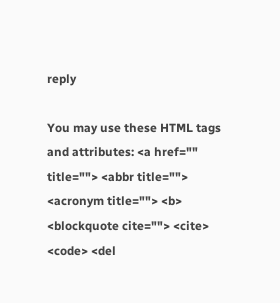reply

You may use these HTML tags and attributes: <a href="" title=""> <abbr title=""> <acronym title=""> <b> <blockquote cite=""> <cite> <code> <del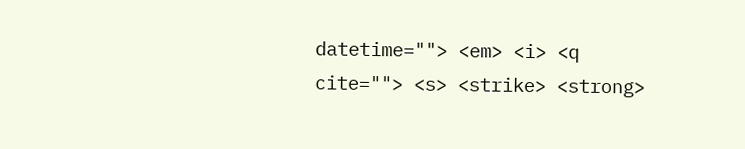datetime=""> <em> <i> <q cite=""> <s> <strike> <strong>